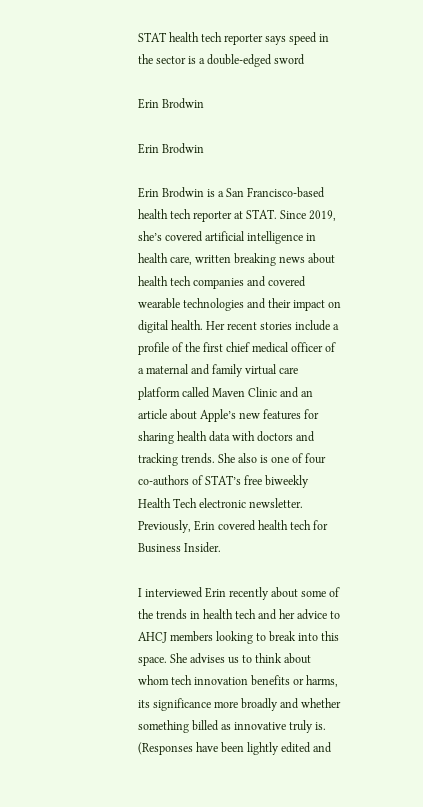STAT health tech reporter says speed in the sector is a double-edged sword

Erin Brodwin

Erin Brodwin

Erin Brodwin is a San Francisco-based health tech reporter at STAT. Since 2019, she’s covered artificial intelligence in health care, written breaking news about health tech companies and covered wearable technologies and their impact on digital health. Her recent stories include a profile of the first chief medical officer of a maternal and family virtual care platform called Maven Clinic and an article about Apple’s new features for sharing health data with doctors and tracking trends. She also is one of four co-authors of STAT’s free biweekly Health Tech electronic newsletter. Previously, Erin covered health tech for Business Insider.

I interviewed Erin recently about some of the trends in health tech and her advice to AHCJ members looking to break into this space. She advises us to think about whom tech innovation benefits or harms, its significance more broadly and whether something billed as innovative truly is. (Responses have been lightly edited and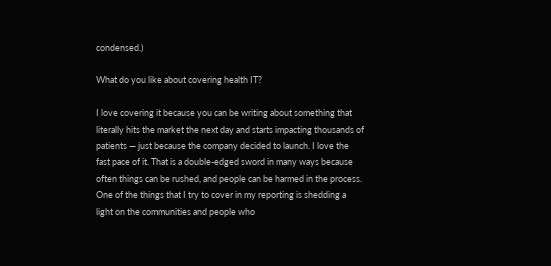condensed.)

What do you like about covering health IT?

I love covering it because you can be writing about something that literally hits the market the next day and starts impacting thousands of patients — just because the company decided to launch. I love the fast pace of it. That is a double-edged sword in many ways because often things can be rushed, and people can be harmed in the process. One of the things that I try to cover in my reporting is shedding a light on the communities and people who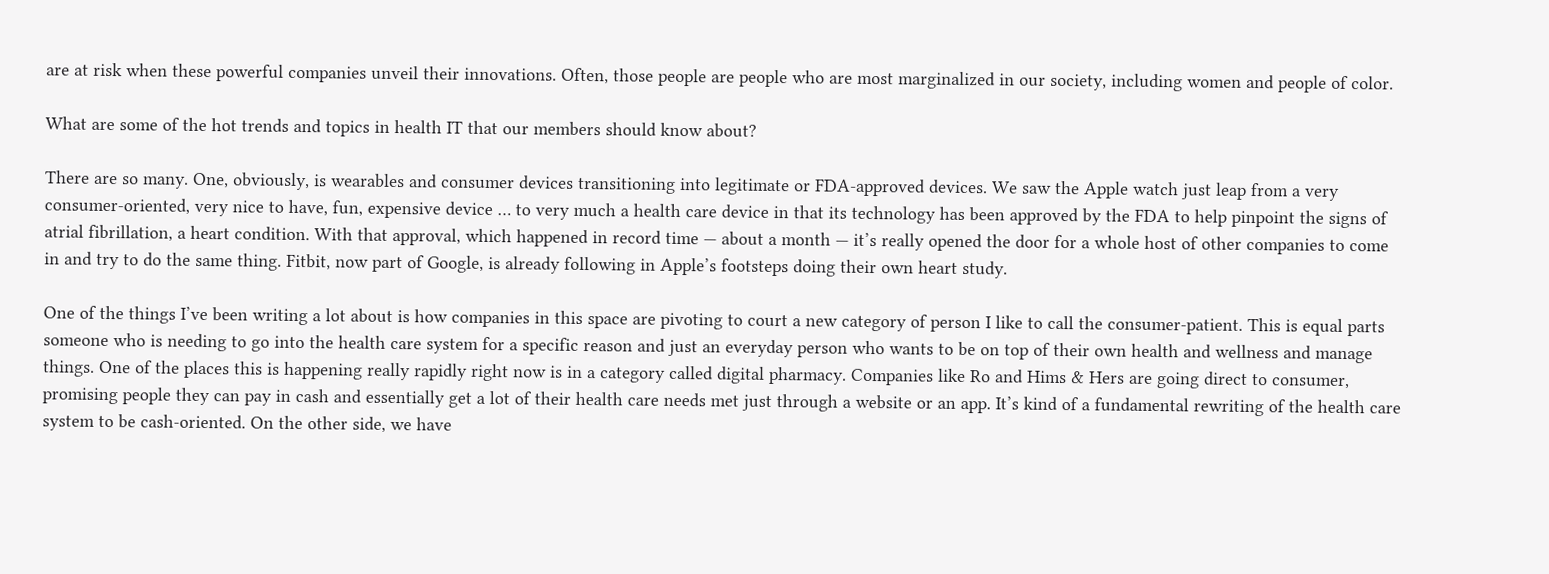are at risk when these powerful companies unveil their innovations. Often, those people are people who are most marginalized in our society, including women and people of color.

What are some of the hot trends and topics in health IT that our members should know about?

There are so many. One, obviously, is wearables and consumer devices transitioning into legitimate or FDA-approved devices. We saw the Apple watch just leap from a very consumer-oriented, very nice to have, fun, expensive device … to very much a health care device in that its technology has been approved by the FDA to help pinpoint the signs of atrial fibrillation, a heart condition. With that approval, which happened in record time — about a month — it’s really opened the door for a whole host of other companies to come in and try to do the same thing. Fitbit, now part of Google, is already following in Apple’s footsteps doing their own heart study.

One of the things I’ve been writing a lot about is how companies in this space are pivoting to court a new category of person I like to call the consumer-patient. This is equal parts someone who is needing to go into the health care system for a specific reason and just an everyday person who wants to be on top of their own health and wellness and manage things. One of the places this is happening really rapidly right now is in a category called digital pharmacy. Companies like Ro and Hims & Hers are going direct to consumer, promising people they can pay in cash and essentially get a lot of their health care needs met just through a website or an app. It’s kind of a fundamental rewriting of the health care system to be cash-oriented. On the other side, we have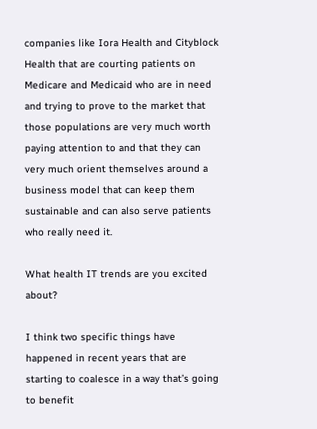companies like Iora Health and Cityblock Health that are courting patients on Medicare and Medicaid who are in need and trying to prove to the market that those populations are very much worth paying attention to and that they can very much orient themselves around a business model that can keep them sustainable and can also serve patients who really need it.

What health IT trends are you excited about?

I think two specific things have happened in recent years that are starting to coalesce in a way that’s going to benefit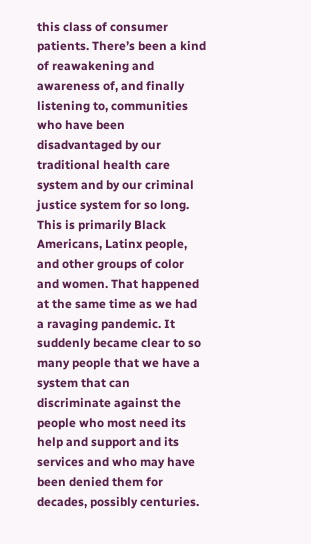this class of consumer patients. There’s been a kind of reawakening and awareness of, and finally listening to, communities who have been disadvantaged by our traditional health care system and by our criminal justice system for so long. This is primarily Black Americans, Latinx people, and other groups of color and women. That happened at the same time as we had a ravaging pandemic. It suddenly became clear to so many people that we have a system that can discriminate against the people who most need its help and support and its services and who may have been denied them for decades, possibly centuries.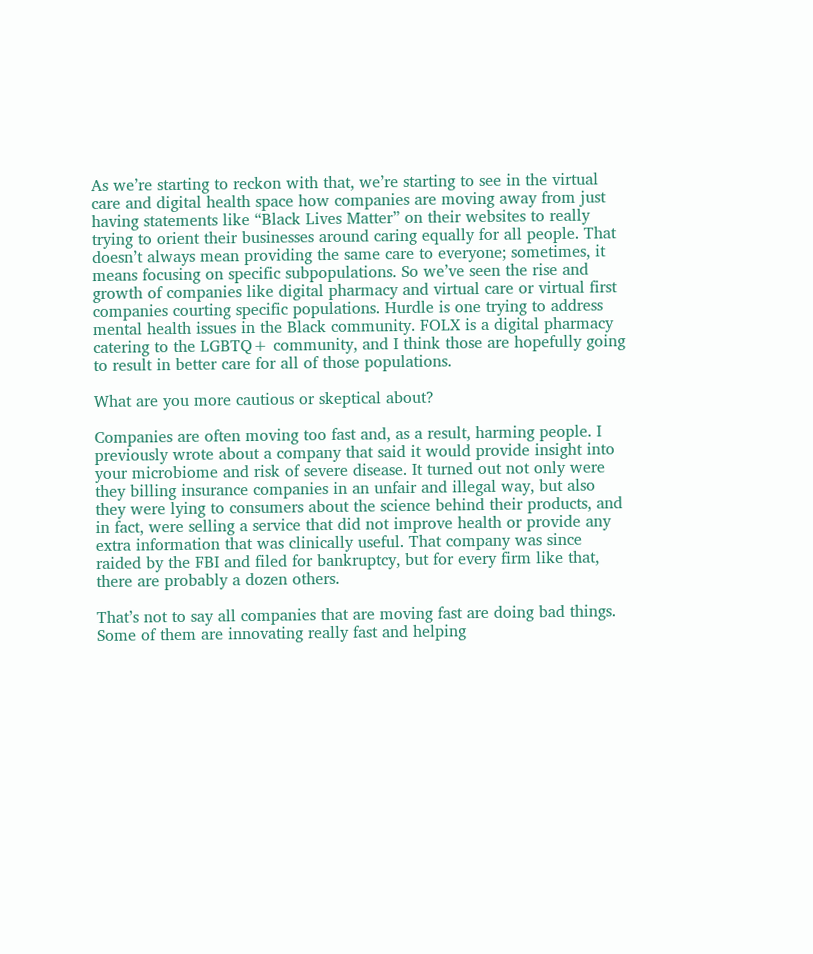As we’re starting to reckon with that, we’re starting to see in the virtual care and digital health space how companies are moving away from just having statements like “Black Lives Matter” on their websites to really trying to orient their businesses around caring equally for all people. That doesn’t always mean providing the same care to everyone; sometimes, it means focusing on specific subpopulations. So we’ve seen the rise and growth of companies like digital pharmacy and virtual care or virtual first companies courting specific populations. Hurdle is one trying to address mental health issues in the Black community. FOLX is a digital pharmacy catering to the LGBTQ+ community, and I think those are hopefully going to result in better care for all of those populations.

What are you more cautious or skeptical about?

Companies are often moving too fast and, as a result, harming people. I previously wrote about a company that said it would provide insight into your microbiome and risk of severe disease. It turned out not only were they billing insurance companies in an unfair and illegal way, but also they were lying to consumers about the science behind their products, and in fact, were selling a service that did not improve health or provide any extra information that was clinically useful. That company was since raided by the FBI and filed for bankruptcy, but for every firm like that, there are probably a dozen others.

That’s not to say all companies that are moving fast are doing bad things. Some of them are innovating really fast and helping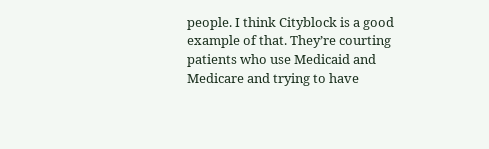people. I think Cityblock is a good example of that. They’re courting patients who use Medicaid and Medicare and trying to have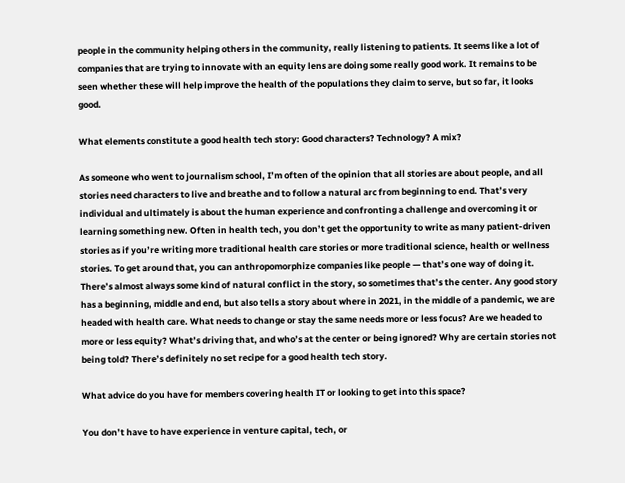people in the community helping others in the community, really listening to patients. It seems like a lot of companies that are trying to innovate with an equity lens are doing some really good work. It remains to be seen whether these will help improve the health of the populations they claim to serve, but so far, it looks good.

What elements constitute a good health tech story: Good characters? Technology? A mix?

As someone who went to journalism school, I’m often of the opinion that all stories are about people, and all stories need characters to live and breathe and to follow a natural arc from beginning to end. That’s very individual and ultimately is about the human experience and confronting a challenge and overcoming it or learning something new. Often in health tech, you don’t get the opportunity to write as many patient-driven stories as if you’re writing more traditional health care stories or more traditional science, health or wellness stories. To get around that, you can anthropomorphize companies like people — that’s one way of doing it. There’s almost always some kind of natural conflict in the story, so sometimes that’s the center. Any good story has a beginning, middle and end, but also tells a story about where in 2021, in the middle of a pandemic, we are headed with health care. What needs to change or stay the same needs more or less focus? Are we headed to more or less equity? What’s driving that, and who’s at the center or being ignored? Why are certain stories not being told? There’s definitely no set recipe for a good health tech story.

What advice do you have for members covering health IT or looking to get into this space?

You don’t have to have experience in venture capital, tech, or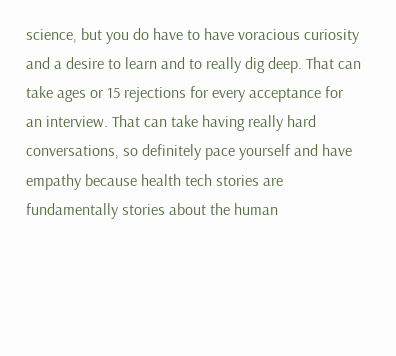science, but you do have to have voracious curiosity and a desire to learn and to really dig deep. That can take ages or 15 rejections for every acceptance for an interview. That can take having really hard conversations, so definitely pace yourself and have empathy because health tech stories are fundamentally stories about the human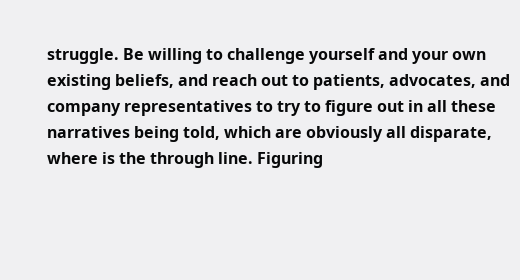struggle. Be willing to challenge yourself and your own existing beliefs, and reach out to patients, advocates, and company representatives to try to figure out in all these narratives being told, which are obviously all disparate, where is the through line. Figuring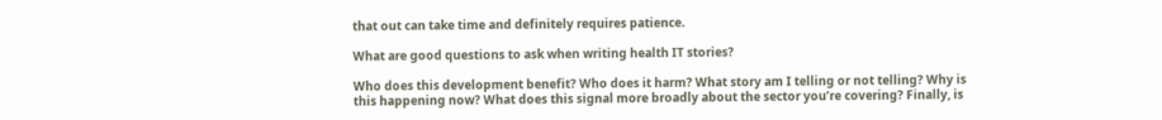that out can take time and definitely requires patience.

What are good questions to ask when writing health IT stories?

Who does this development benefit? Who does it harm? What story am I telling or not telling? Why is this happening now? What does this signal more broadly about the sector you’re covering? Finally, is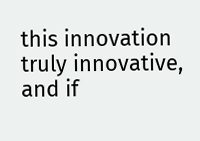this innovation truly innovative, and if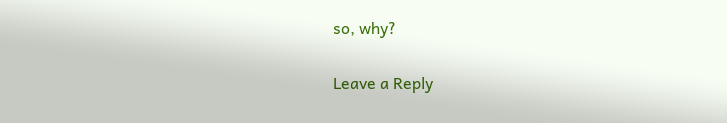so, why?

Leave a Reply